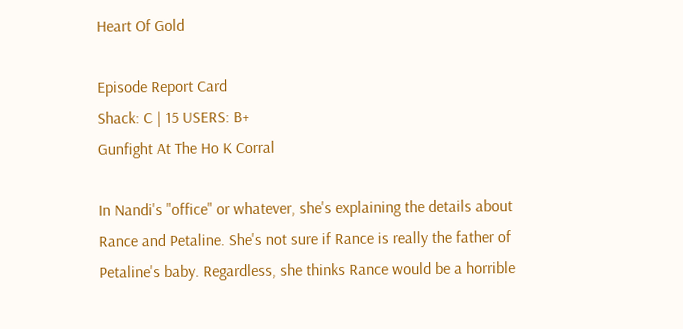Heart Of Gold

Episode Report Card
Shack: C | 15 USERS: B+
Gunfight At The Ho K Corral

In Nandi's "office" or whatever, she's explaining the details about Rance and Petaline. She's not sure if Rance is really the father of Petaline's baby. Regardless, she thinks Rance would be a horrible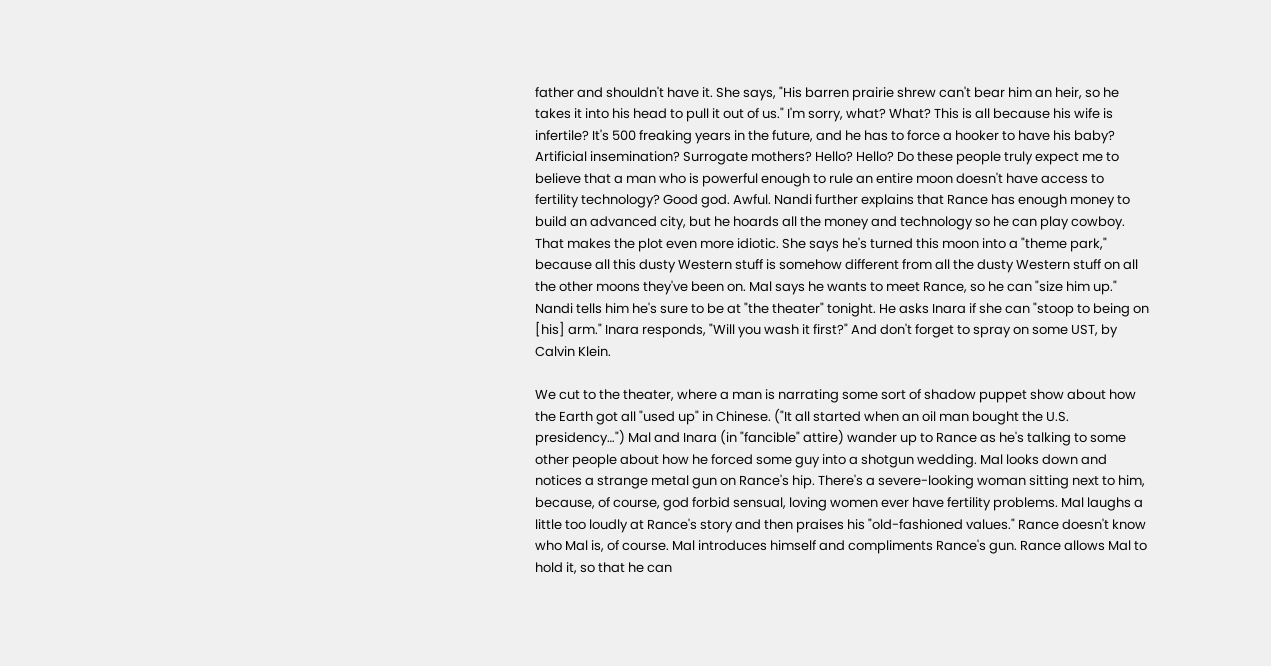father and shouldn't have it. She says, "His barren prairie shrew can't bear him an heir, so he takes it into his head to pull it out of us." I'm sorry, what? What? This is all because his wife is infertile? It's 500 freaking years in the future, and he has to force a hooker to have his baby? Artificial insemination? Surrogate mothers? Hello? Hello? Do these people truly expect me to believe that a man who is powerful enough to rule an entire moon doesn't have access to fertility technology? Good god. Awful. Nandi further explains that Rance has enough money to build an advanced city, but he hoards all the money and technology so he can play cowboy. That makes the plot even more idiotic. She says he's turned this moon into a "theme park," because all this dusty Western stuff is somehow different from all the dusty Western stuff on all the other moons they've been on. Mal says he wants to meet Rance, so he can "size him up." Nandi tells him he's sure to be at "the theater" tonight. He asks Inara if she can "stoop to being on [his] arm." Inara responds, "Will you wash it first?" And don't forget to spray on some UST, by Calvin Klein.

We cut to the theater, where a man is narrating some sort of shadow puppet show about how the Earth got all "used up" in Chinese. ("It all started when an oil man bought the U.S. presidency…") Mal and Inara (in "fancible" attire) wander up to Rance as he's talking to some other people about how he forced some guy into a shotgun wedding. Mal looks down and notices a strange metal gun on Rance's hip. There's a severe-looking woman sitting next to him, because, of course, god forbid sensual, loving women ever have fertility problems. Mal laughs a little too loudly at Rance's story and then praises his "old-fashioned values." Rance doesn't know who Mal is, of course. Mal introduces himself and compliments Rance's gun. Rance allows Mal to hold it, so that he can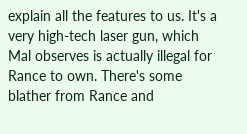explain all the features to us. It's a very high-tech laser gun, which Mal observes is actually illegal for Rance to own. There's some blather from Rance and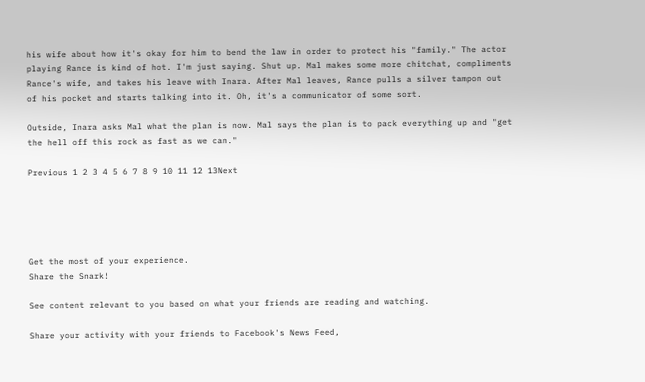his wife about how it's okay for him to bend the law in order to protect his "family." The actor playing Rance is kind of hot. I'm just saying. Shut up. Mal makes some more chitchat, compliments Rance's wife, and takes his leave with Inara. After Mal leaves, Rance pulls a silver tampon out of his pocket and starts talking into it. Oh, it's a communicator of some sort.

Outside, Inara asks Mal what the plan is now. Mal says the plan is to pack everything up and "get the hell off this rock as fast as we can."

Previous 1 2 3 4 5 6 7 8 9 10 11 12 13Next





Get the most of your experience.
Share the Snark!

See content relevant to you based on what your friends are reading and watching.

Share your activity with your friends to Facebook's News Feed,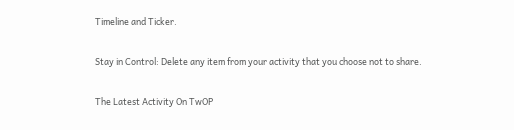Timeline and Ticker.

Stay in Control: Delete any item from your activity that you choose not to share.

The Latest Activity On TwOP